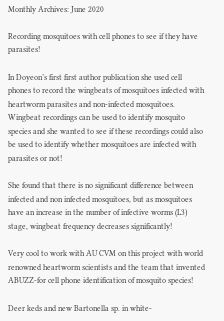Monthly Archives: June 2020

Recording mosquitoes with cell phones to see if they have parasites!

In Doyeon’s first first author publication she used cell phones to record the wingbeats of mosquitoes infected with heartworm parasites and non-infected mosquitoes. Wingbeat recordings can be used to identify mosquito species and she wanted to see if these recordings could also be used to identify whether mosquitoes are infected with parasites or not!

She found that there is no significant difference between infected and non infected mosquitoes, but as mosquitoes have an increase in the number of infective worms (L3) stage, wingbeat frequency decreases significantly!

Very cool to work with AU CVM on this project with world renowned heartworm scientists and the team that invented ABUZZ-for cell phone identification of mosquito species!

Deer keds and new Bartonella sp. in white-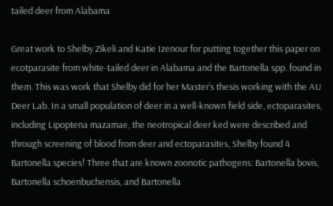tailed deer from Alabama

Great work to Shelby Zikeli and Katie Izenour for putting together this paper on ecotparasite from white-tailed deer in Alabama and the Bartonella spp. found in them. This was work that Shelby did for her Master’s thesis working with the AU Deer Lab. In a small population of deer in a well-known field side, ectoparasites, including Lipoptena mazamae, the neotropical deer ked were described and through screening of blood from deer and ectoparasites, Shelby found 4 Bartonella species! Three that are known zoonotic pathogens: Bartonella bovis, Bartonella schoenbuchensis, and Bartonella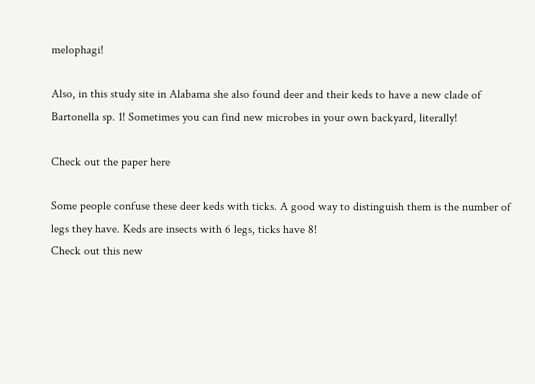melophagi!

Also, in this study site in Alabama she also found deer and their keds to have a new clade of Bartonella sp. 1! Sometimes you can find new microbes in your own backyard, literally!

Check out the paper here

Some people confuse these deer keds with ticks. A good way to distinguish them is the number of legs they have. Keds are insects with 6 legs, ticks have 8!
Check out this new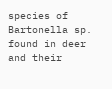species of Bartonella sp. found in deer and their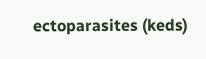ectoparasites (keds)